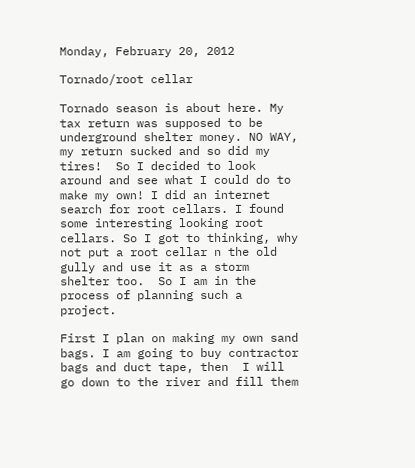Monday, February 20, 2012

Tornado/root cellar

Tornado season is about here. My tax return was supposed to be underground shelter money. NO WAY, my return sucked and so did my tires!  So I decided to look around and see what I could do to make my own! I did an internet search for root cellars. I found some interesting looking root cellars. So I got to thinking, why not put a root cellar n the old gully and use it as a storm shelter too.  So I am in the process of planning such a project.

First I plan on making my own sand bags. I am going to buy contractor bags and duct tape, then  I will go down to the river and fill them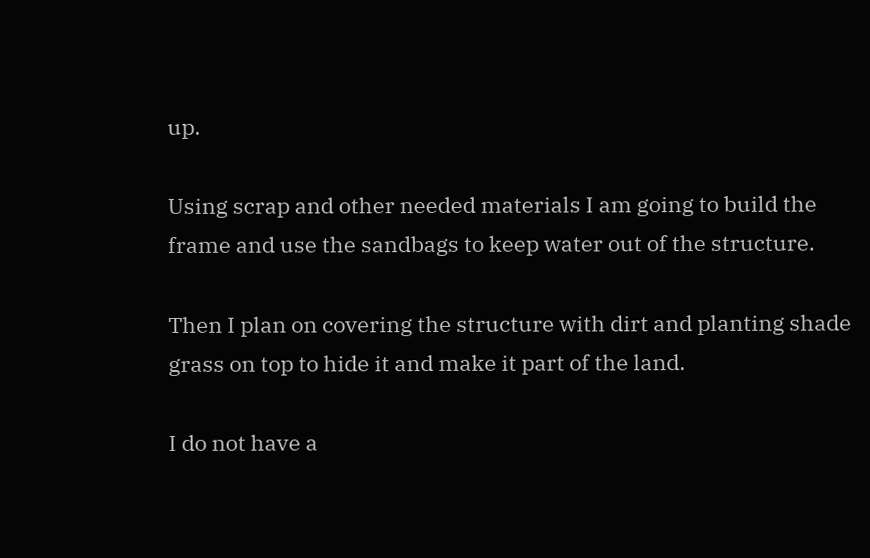up.

Using scrap and other needed materials I am going to build the frame and use the sandbags to keep water out of the structure.

Then I plan on covering the structure with dirt and planting shade grass on top to hide it and make it part of the land.

I do not have a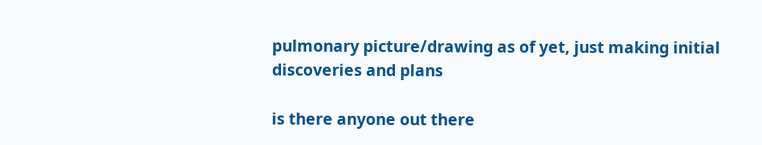pulmonary picture/drawing as of yet, just making initial discoveries and plans

is there anyone out there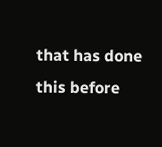that has done this before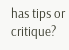has tips or critique?